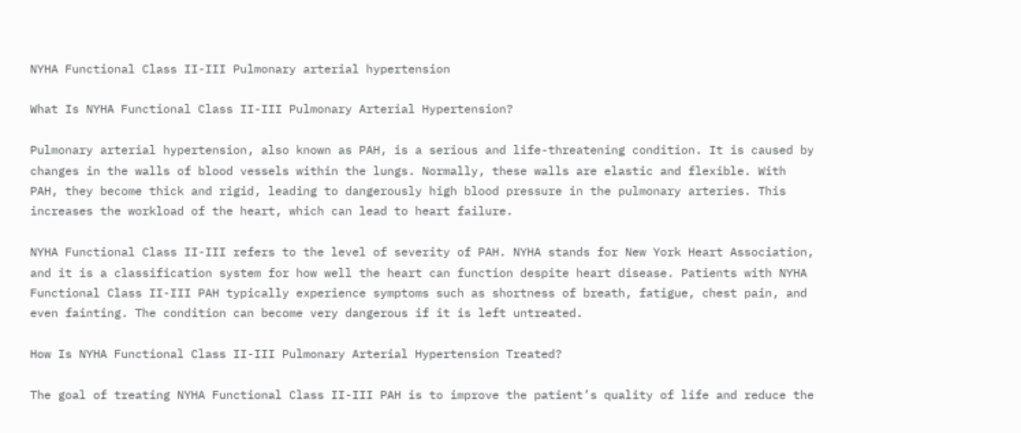NYHA Functional Class II-III Pulmonary arterial hypertension

What Is NYHA Functional Class II-III Pulmonary Arterial Hypertension?

Pulmonary arterial hypertension, also known as PAH, is a serious and life-threatening condition. It is caused by changes in the walls of blood vessels within the lungs. Normally, these walls are elastic and flexible. With PAH, they become thick and rigid, leading to dangerously high blood pressure in the pulmonary arteries. This increases the workload of the heart, which can lead to heart failure.

NYHA Functional Class II-III refers to the level of severity of PAH. NYHA stands for New York Heart Association, and it is a classification system for how well the heart can function despite heart disease. Patients with NYHA Functional Class II-III PAH typically experience symptoms such as shortness of breath, fatigue, chest pain, and even fainting. The condition can become very dangerous if it is left untreated.

How Is NYHA Functional Class II-III Pulmonary Arterial Hypertension Treated?

The goal of treating NYHA Functional Class II-III PAH is to improve the patient’s quality of life and reduce the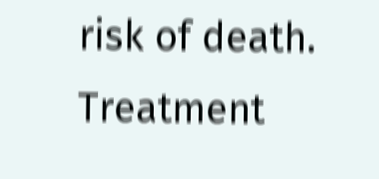risk of death. Treatment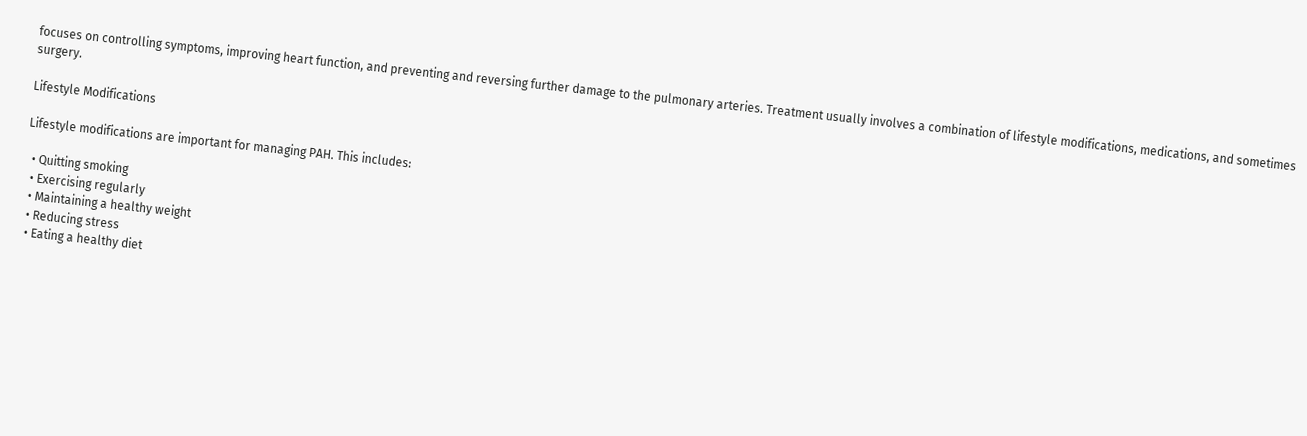focuses on controlling symptoms, improving heart function, and preventing and reversing further damage to the pulmonary arteries. Treatment usually involves a combination of lifestyle modifications, medications, and sometimes surgery.

Lifestyle Modifications

Lifestyle modifications are important for managing PAH. This includes:

  • Quitting smoking
  • Exercising regularly
  • Maintaining a healthy weight
  • Reducing stress
  • Eating a healthy diet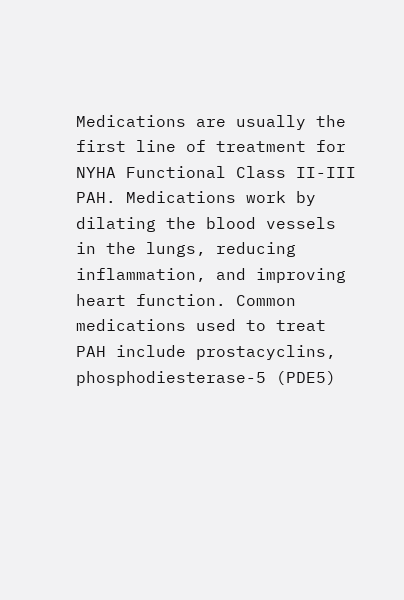Medications are usually the first line of treatment for NYHA Functional Class II-III PAH. Medications work by dilating the blood vessels in the lungs, reducing inflammation, and improving heart function. Common medications used to treat PAH include prostacyclins, phosphodiesterase-5 (PDE5)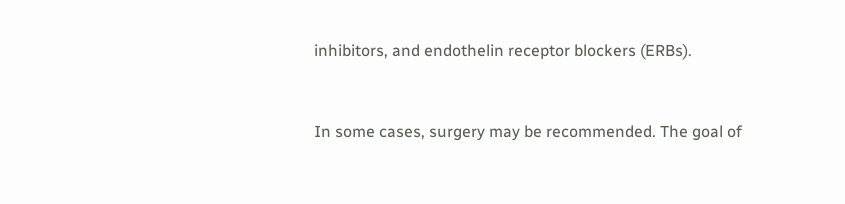inhibitors, and endothelin receptor blockers (ERBs).


In some cases, surgery may be recommended. The goal of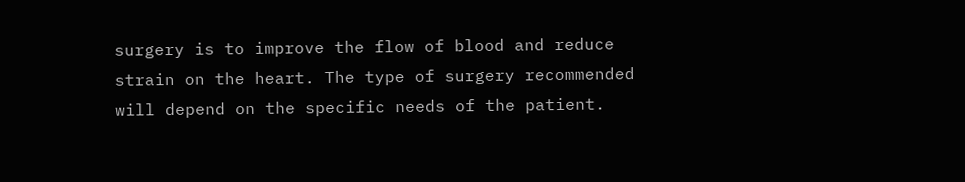surgery is to improve the flow of blood and reduce strain on the heart. The type of surgery recommended will depend on the specific needs of the patient.